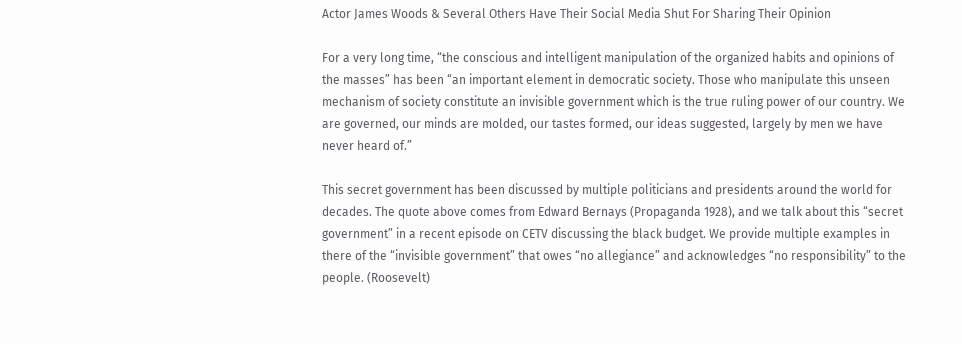Actor James Woods & Several Others Have Their Social Media Shut For Sharing Their Opinion

For a very long time, “the conscious and intelligent manipulation of the organized habits and opinions of the masses” has been “an important element in democratic society. Those who manipulate this unseen mechanism of society constitute an invisible government which is the true ruling power of our country. We are governed, our minds are molded, our tastes formed, our ideas suggested, largely by men we have never heard of.”

This secret government has been discussed by multiple politicians and presidents around the world for decades. The quote above comes from Edward Bernays (Propaganda 1928), and we talk about this “secret government” in a recent episode on CETV discussing the black budget. We provide multiple examples in there of the “invisible government” that owes “no allegiance” and acknowledges “no responsibility” to the people. (Roosevelt)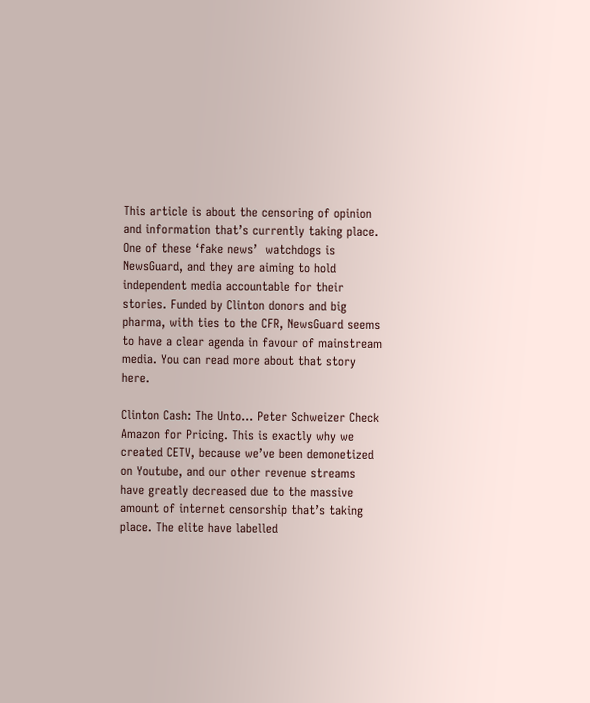This article is about the censoring of opinion and information that’s currently taking place. One of these ‘fake news’  watchdogs is NewsGuard, and they are aiming to hold independent media accountable for their stories. Funded by Clinton donors and big pharma, with ties to the CFR, NewsGuard seems to have a clear agenda in favour of mainstream media. You can read more about that story here.

Clinton Cash: The Unto... Peter Schweizer Check Amazon for Pricing. This is exactly why we created CETV, because we’ve been demonetized on Youtube, and our other revenue streams have greatly decreased due to the massive amount of internet censorship that’s taking place. The elite have labelled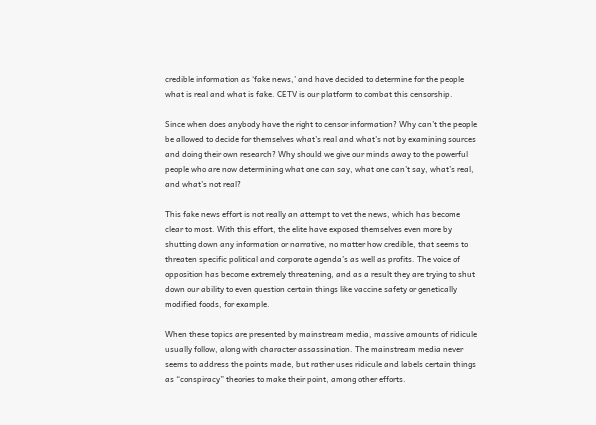credible information as ‘fake news,’ and have decided to determine for the people what is real and what is fake. CETV is our platform to combat this censorship.

Since when does anybody have the right to censor information? Why can’t the people be allowed to decide for themselves what’s real and what’s not by examining sources and doing their own research? Why should we give our minds away to the powerful people who are now determining what one can say, what one can’t say, what’s real, and what’s not real?

This fake news effort is not really an attempt to vet the news, which has become clear to most. With this effort, the elite have exposed themselves even more by shutting down any information or narrative, no matter how credible, that seems to threaten specific political and corporate agenda’s as well as profits. The voice of opposition has become extremely threatening, and as a result they are trying to shut down our ability to even question certain things like vaccine safety or genetically modified foods, for example.

When these topics are presented by mainstream media, massive amounts of ridicule usually follow, along with character assassination. The mainstream media never seems to address the points made, but rather uses ridicule and labels certain things as “conspiracy” theories to make their point, among other efforts.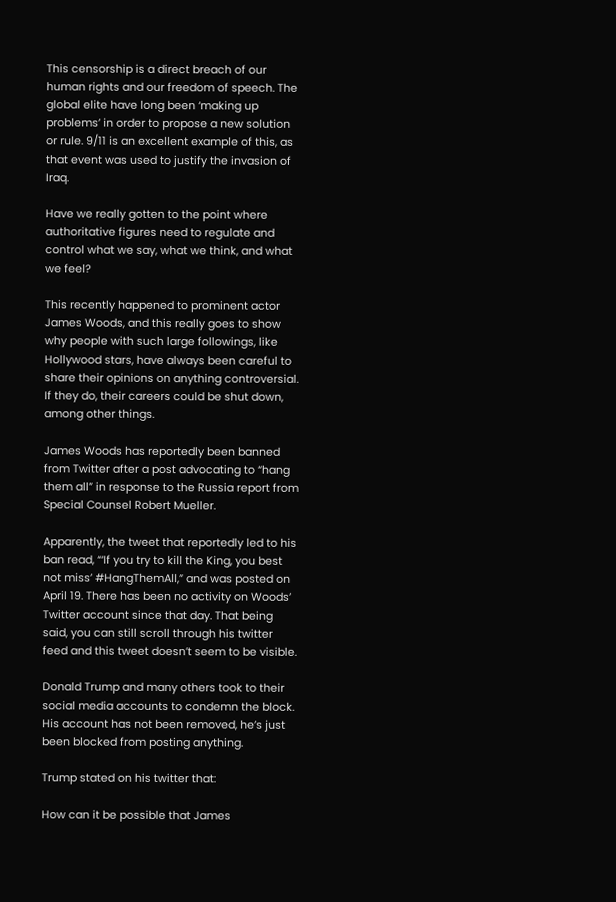This censorship is a direct breach of our human rights and our freedom of speech. The global elite have long been ‘making up problems’ in order to propose a new solution or rule. 9/11 is an excellent example of this, as that event was used to justify the invasion of Iraq.

Have we really gotten to the point where authoritative figures need to regulate and control what we say, what we think, and what we feel?

This recently happened to prominent actor James Woods, and this really goes to show why people with such large followings, like Hollywood stars, have always been careful to share their opinions on anything controversial. If they do, their careers could be shut down, among other things.

James Woods has reportedly been banned from Twitter after a post advocating to “hang them all” in response to the Russia report from Special Counsel Robert Mueller.

Apparently, the tweet that reportedly led to his ban read, “‘If you try to kill the King, you best not miss’ #HangThemAll,” and was posted on April 19. There has been no activity on Woods’ Twitter account since that day. That being said, you can still scroll through his twitter feed and this tweet doesn’t seem to be visible.

Donald Trump and many others took to their social media accounts to condemn the block. His account has not been removed, he’s just been blocked from posting anything.

Trump stated on his twitter that:

How can it be possible that James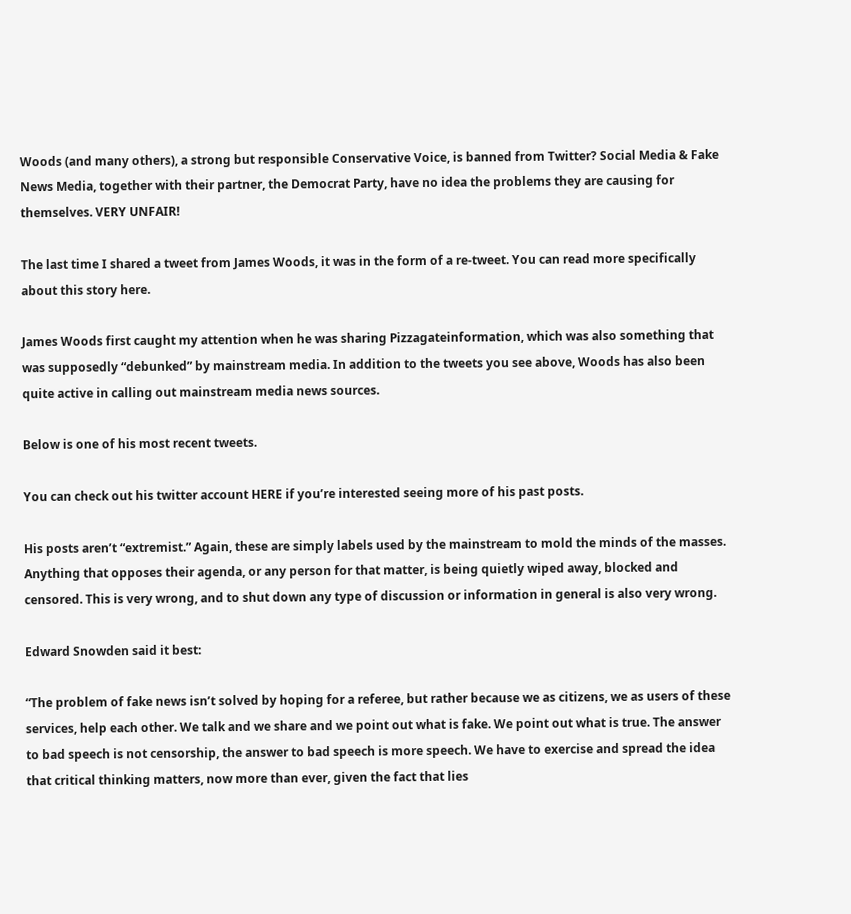Woods (and many others), a strong but responsible Conservative Voice, is banned from Twitter? Social Media & Fake News Media, together with their partner, the Democrat Party, have no idea the problems they are causing for themselves. VERY UNFAIR!

The last time I shared a tweet from James Woods, it was in the form of a re-tweet. You can read more specifically about this story here.

James Woods first caught my attention when he was sharing Pizzagateinformation, which was also something that was supposedly “debunked” by mainstream media. In addition to the tweets you see above, Woods has also been quite active in calling out mainstream media news sources.

Below is one of his most recent tweets.

You can check out his twitter account HERE if you’re interested seeing more of his past posts.

His posts aren’t “extremist.” Again, these are simply labels used by the mainstream to mold the minds of the masses. Anything that opposes their agenda, or any person for that matter, is being quietly wiped away, blocked and censored. This is very wrong, and to shut down any type of discussion or information in general is also very wrong.

Edward Snowden said it best:

“The problem of fake news isn’t solved by hoping for a referee, but rather because we as citizens, we as users of these services, help each other. We talk and we share and we point out what is fake. We point out what is true. The answer to bad speech is not censorship, the answer to bad speech is more speech. We have to exercise and spread the idea that critical thinking matters, now more than ever, given the fact that lies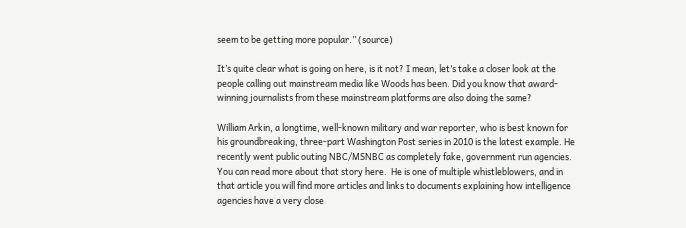seem to be getting more popular.” (source)

It’s quite clear what is going on here, is it not? I mean, let’s take a closer look at the people calling out mainstream media like Woods has been. Did you know that award-winning journalists from these mainstream platforms are also doing the same?

William Arkin, a longtime, well-known military and war reporter, who is best known for his groundbreaking, three-part Washington Post series in 2010 is the latest example. He recently went public outing NBC/MSNBC as completely fake, government run agencies. You can read more about that story here.  He is one of multiple whistleblowers, and in that article you will find more articles and links to documents explaining how intelligence agencies have a very close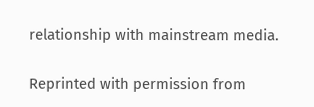relationship with mainstream media.

Reprinted with permission from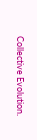Collective Evolution.